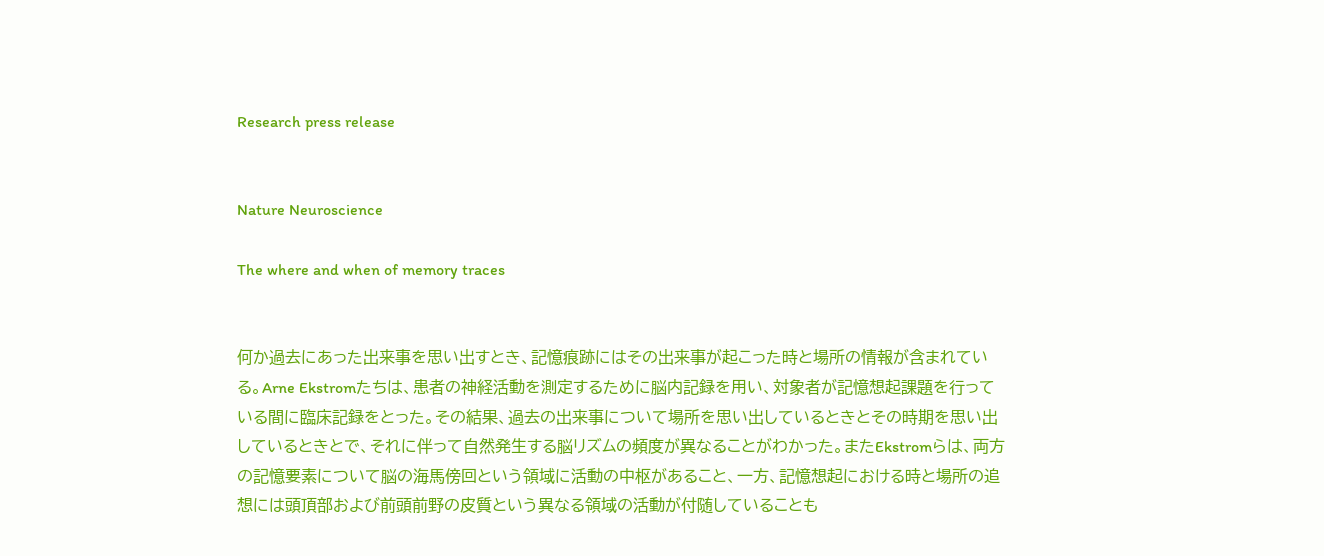Research press release


Nature Neuroscience

The where and when of memory traces


何か過去にあった出来事を思い出すとき、記憶痕跡にはその出来事が起こった時と場所の情報が含まれている。Arne Ekstromたちは、患者の神経活動を測定するために脳内記録を用い、対象者が記憶想起課題を行っている間に臨床記録をとった。その結果、過去の出来事について場所を思い出しているときとその時期を思い出しているときとで、それに伴って自然発生する脳リズムの頻度が異なることがわかった。またEkstromらは、両方の記憶要素について脳の海馬傍回という領域に活動の中枢があること、一方、記憶想起における時と場所の追想には頭頂部および前頭前野の皮質という異なる領域の活動が付随していることも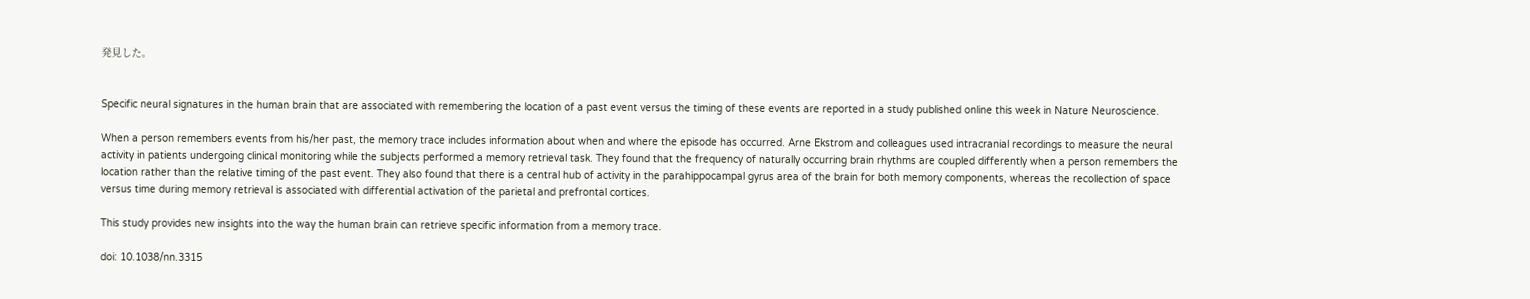発見した。


Specific neural signatures in the human brain that are associated with remembering the location of a past event versus the timing of these events are reported in a study published online this week in Nature Neuroscience.

When a person remembers events from his/her past, the memory trace includes information about when and where the episode has occurred. Arne Ekstrom and colleagues used intracranial recordings to measure the neural activity in patients undergoing clinical monitoring while the subjects performed a memory retrieval task. They found that the frequency of naturally occurring brain rhythms are coupled differently when a person remembers the location rather than the relative timing of the past event. They also found that there is a central hub of activity in the parahippocampal gyrus area of the brain for both memory components, whereas the recollection of space versus time during memory retrieval is associated with differential activation of the parietal and prefrontal cortices.

This study provides new insights into the way the human brain can retrieve specific information from a memory trace.

doi: 10.1038/nn.3315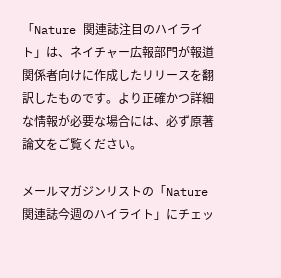「Nature 関連誌注目のハイライト」は、ネイチャー広報部門が報道関係者向けに作成したリリースを翻訳したものです。より正確かつ詳細な情報が必要な場合には、必ず原著論文をご覧ください。

メールマガジンリストの「Nature 関連誌今週のハイライト」にチェッ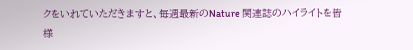クをいれていただきますと、毎週最新のNature 関連誌のハイライトを皆様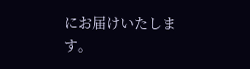にお届けいたします。